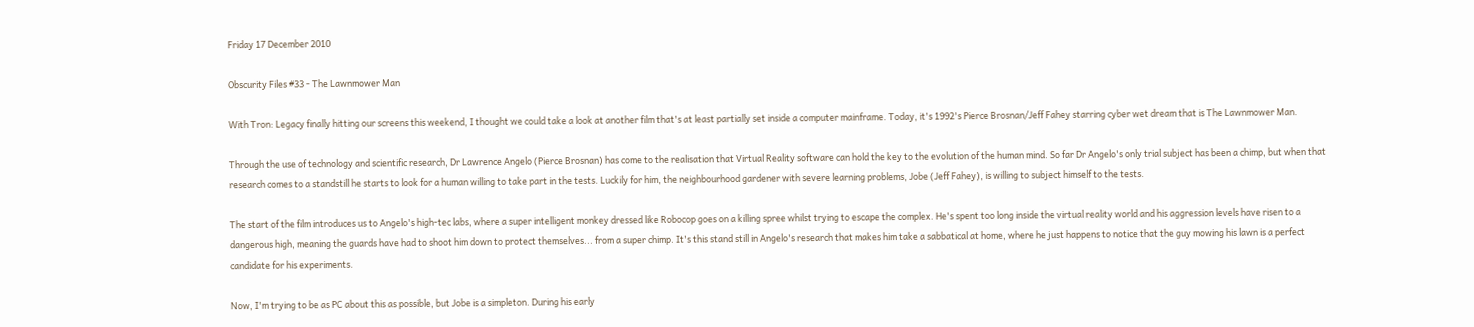Friday 17 December 2010

Obscurity Files #33 - The Lawnmower Man

With Tron: Legacy finally hitting our screens this weekend, I thought we could take a look at another film that's at least partially set inside a computer mainframe. Today, it's 1992's Pierce Brosnan/Jeff Fahey starring cyber wet dream that is The Lawnmower Man.

Through the use of technology and scientific research, Dr Lawrence Angelo (Pierce Brosnan) has come to the realisation that Virtual Reality software can hold the key to the evolution of the human mind. So far Dr Angelo's only trial subject has been a chimp, but when that research comes to a standstill he starts to look for a human willing to take part in the tests. Luckily for him, the neighbourhood gardener with severe learning problems, Jobe (Jeff Fahey), is willing to subject himself to the tests.

The start of the film introduces us to Angelo's high-tec labs, where a super intelligent monkey dressed like Robocop goes on a killing spree whilst trying to escape the complex. He's spent too long inside the virtual reality world and his aggression levels have risen to a dangerous high, meaning the guards have had to shoot him down to protect themselves... from a super chimp. It's this stand still in Angelo's research that makes him take a sabbatical at home, where he just happens to notice that the guy mowing his lawn is a perfect candidate for his experiments.

Now, I'm trying to be as PC about this as possible, but Jobe is a simpleton. During his early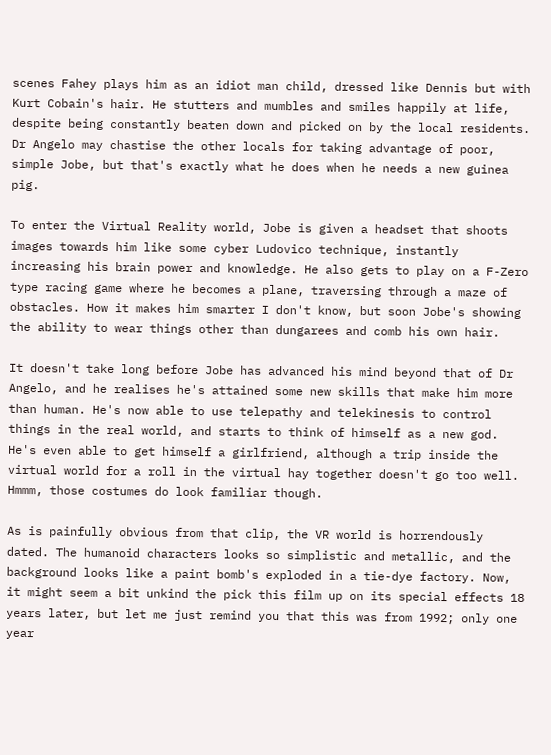scenes Fahey plays him as an idiot man child, dressed like Dennis but with Kurt Cobain's hair. He stutters and mumbles and smiles happily at life, despite being constantly beaten down and picked on by the local residents. Dr Angelo may chastise the other locals for taking advantage of poor, simple Jobe, but that's exactly what he does when he needs a new guinea pig.

To enter the Virtual Reality world, Jobe is given a headset that shoots images towards him like some cyber Ludovico technique, instantly increasing his brain power and knowledge. He also gets to play on a F-Zero type racing game where he becomes a plane, traversing through a maze of obstacles. How it makes him smarter I don't know, but soon Jobe's showing the ability to wear things other than dungarees and comb his own hair.

It doesn't take long before Jobe has advanced his mind beyond that of Dr Angelo, and he realises he's attained some new skills that make him more than human. He's now able to use telepathy and telekinesis to control things in the real world, and starts to think of himself as a new god. He's even able to get himself a girlfriend, although a trip inside the virtual world for a roll in the virtual hay together doesn't go too well. Hmmm, those costumes do look familiar though.

As is painfully obvious from that clip, the VR world is horrendously dated. The humanoid characters looks so simplistic and metallic, and the background looks like a paint bomb's exploded in a tie-dye factory. Now, it might seem a bit unkind the pick this film up on its special effects 18 years later, but let me just remind you that this was from 1992; only one year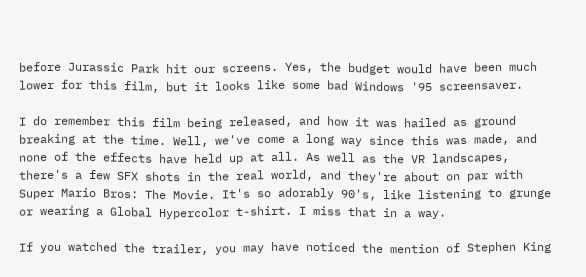before Jurassic Park hit our screens. Yes, the budget would have been much lower for this film, but it looks like some bad Windows '95 screensaver.

I do remember this film being released, and how it was hailed as ground breaking at the time. Well, we've come a long way since this was made, and none of the effects have held up at all. As well as the VR landscapes, there's a few SFX shots in the real world, and they're about on par with Super Mario Bros: The Movie. It's so adorably 90's, like listening to grunge or wearing a Global Hypercolor t-shirt. I miss that in a way.

If you watched the trailer, you may have noticed the mention of Stephen King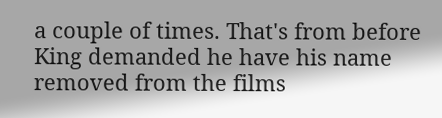a couple of times. That's from before King demanded he have his name removed from the films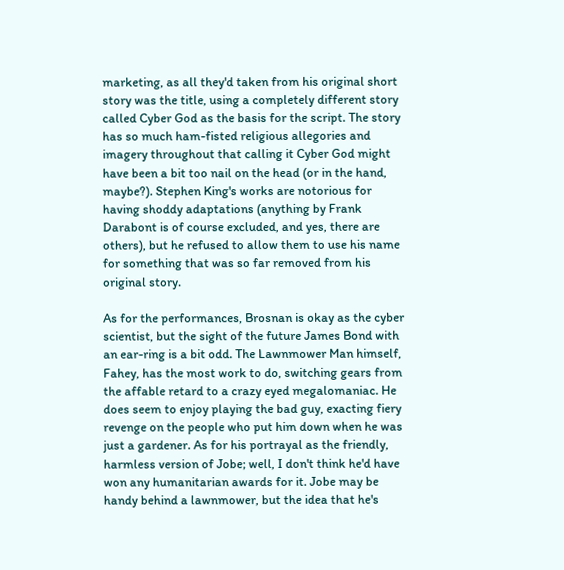marketing, as all they'd taken from his original short story was the title, using a completely different story called Cyber God as the basis for the script. The story has so much ham-fisted religious allegories and imagery throughout that calling it Cyber God might have been a bit too nail on the head (or in the hand, maybe?). Stephen King's works are notorious for having shoddy adaptations (anything by Frank Darabont is of course excluded, and yes, there are others), but he refused to allow them to use his name for something that was so far removed from his original story.

As for the performances, Brosnan is okay as the cyber scientist, but the sight of the future James Bond with an ear-ring is a bit odd. The Lawnmower Man himself, Fahey, has the most work to do, switching gears from the affable retard to a crazy eyed megalomaniac. He does seem to enjoy playing the bad guy, exacting fiery revenge on the people who put him down when he was just a gardener. As for his portrayal as the friendly, harmless version of Jobe; well, I don't think he'd have won any humanitarian awards for it. Jobe may be handy behind a lawnmower, but the idea that he's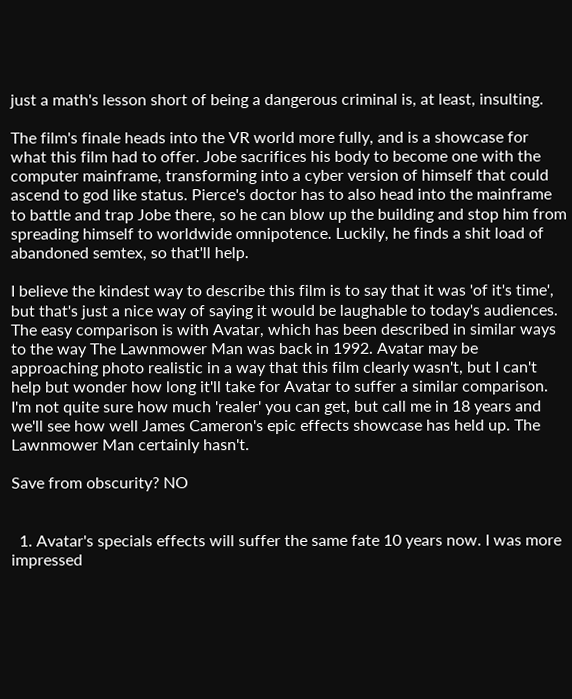just a math's lesson short of being a dangerous criminal is, at least, insulting.

The film's finale heads into the VR world more fully, and is a showcase for what this film had to offer. Jobe sacrifices his body to become one with the computer mainframe, transforming into a cyber version of himself that could ascend to god like status. Pierce's doctor has to also head into the mainframe to battle and trap Jobe there, so he can blow up the building and stop him from spreading himself to worldwide omnipotence. Luckily, he finds a shit load of abandoned semtex, so that'll help.

I believe the kindest way to describe this film is to say that it was 'of it's time', but that's just a nice way of saying it would be laughable to today's audiences. The easy comparison is with Avatar, which has been described in similar ways to the way The Lawnmower Man was back in 1992. Avatar may be approaching photo realistic in a way that this film clearly wasn't, but I can't help but wonder how long it'll take for Avatar to suffer a similar comparison. I'm not quite sure how much 'realer' you can get, but call me in 18 years and we'll see how well James Cameron's epic effects showcase has held up. The Lawnmower Man certainly hasn't.

Save from obscurity? NO


  1. Avatar's specials effects will suffer the same fate 10 years now. I was more impressed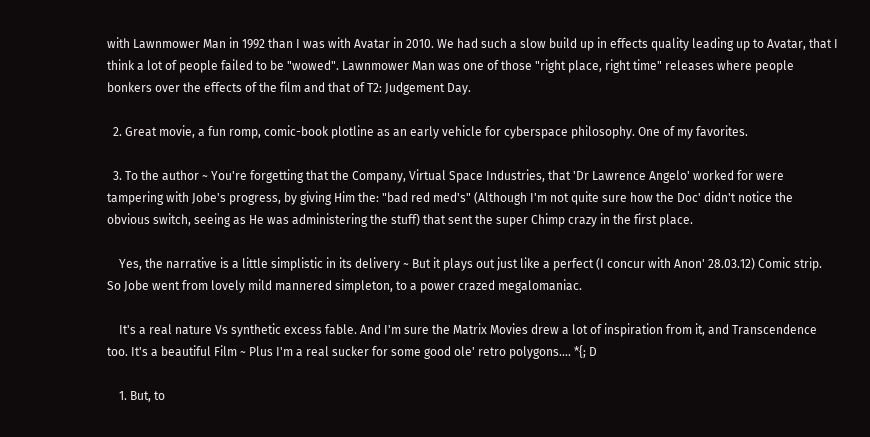with Lawnmower Man in 1992 than I was with Avatar in 2010. We had such a slow build up in effects quality leading up to Avatar, that I think a lot of people failed to be "wowed". Lawnmower Man was one of those "right place, right time" releases where people bonkers over the effects of the film and that of T2: Judgement Day.

  2. Great movie, a fun romp, comic-book plotline as an early vehicle for cyberspace philosophy. One of my favorites.

  3. To the author ~ You're forgetting that the Company, Virtual Space Industries, that 'Dr Lawrence Angelo' worked for were tampering with Jobe's progress, by giving Him the: "bad red med's" (Although I'm not quite sure how the Doc' didn't notice the obvious switch, seeing as He was administering the stuff) that sent the super Chimp crazy in the first place.

    Yes, the narrative is a little simplistic in its delivery ~ But it plays out just like a perfect (I concur with Anon' 28.03.12) Comic strip. So Jobe went from lovely mild mannered simpleton, to a power crazed megalomaniac.

    It's a real nature Vs synthetic excess fable. And I'm sure the Matrix Movies drew a lot of inspiration from it, and Transcendence too. It's a beautiful Film ~ Plus I'm a real sucker for some good ole' retro polygons.... *{; D

    1. But, to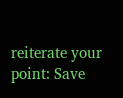reiterate your point: Save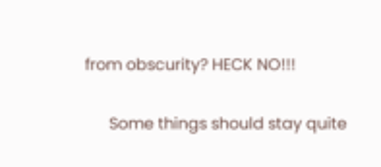from obscurity? HECK NO!!!

      Some things should stay quite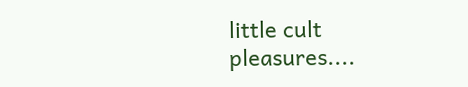little cult pleasures....